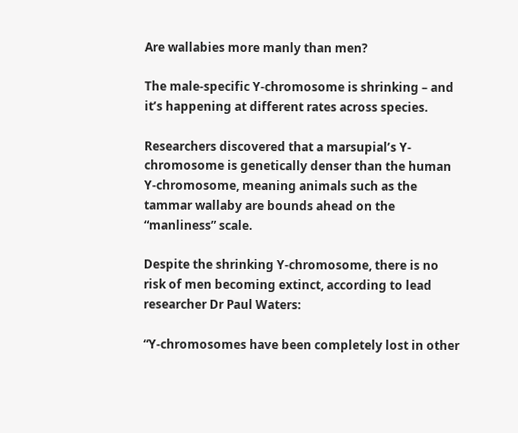Are wallabies more manly than men?

The male-specific Y-chromosome is shrinking – and it’s happening at different rates across species.

Researchers discovered that a marsupial’s Y-chromosome is genetically denser than the human Y-chromosome, meaning animals such as the tammar wallaby are bounds ahead on the “manliness” scale.

Despite the shrinking Y-chromosome, there is no risk of men becoming extinct, according to lead researcher Dr Paul Waters:

“Y-chromosomes have been completely lost in other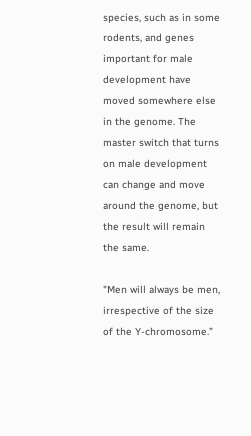species, such as in some rodents, and genes important for male development have moved somewhere else in the genome. The master switch that turns on male development can change and move around the genome, but the result will remain the same.

"Men will always be men, irrespective of the size of the Y-chromosome.”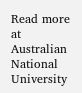Read more at Australian National University